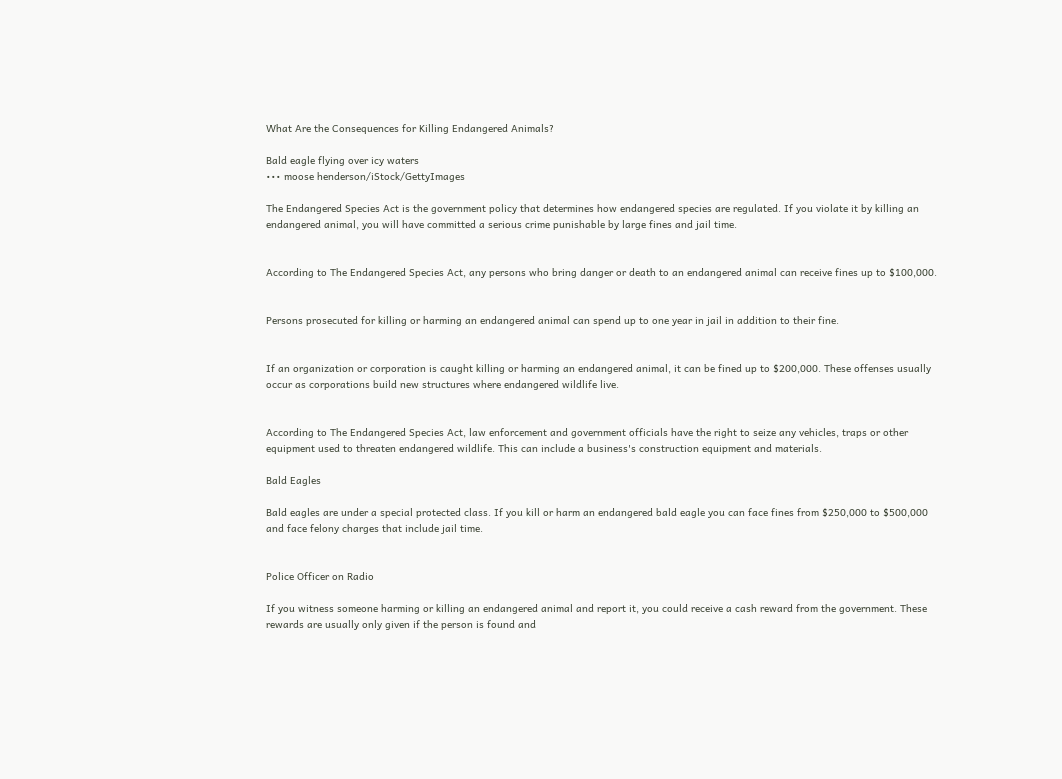What Are the Consequences for Killing Endangered Animals?

Bald eagle flying over icy waters
••• moose henderson/iStock/GettyImages

The Endangered Species Act is the government policy that determines how endangered species are regulated. If you violate it by killing an endangered animal, you will have committed a serious crime punishable by large fines and jail time.


According to The Endangered Species Act, any persons who bring danger or death to an endangered animal can receive fines up to $100,000.


Persons prosecuted for killing or harming an endangered animal can spend up to one year in jail in addition to their fine.


If an organization or corporation is caught killing or harming an endangered animal, it can be fined up to $200,000. These offenses usually occur as corporations build new structures where endangered wildlife live.


According to The Endangered Species Act, law enforcement and government officials have the right to seize any vehicles, traps or other equipment used to threaten endangered wildlife. This can include a business's construction equipment and materials.

Bald Eagles

Bald eagles are under a special protected class. If you kill or harm an endangered bald eagle you can face fines from $250,000 to $500,000 and face felony charges that include jail time.


Police Officer on Radio

If you witness someone harming or killing an endangered animal and report it, you could receive a cash reward from the government. These rewards are usually only given if the person is found and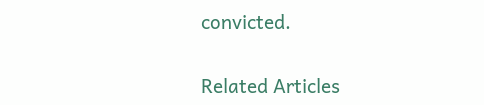convicted.

Related Articles